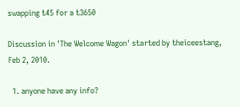swapping t45 for a t3650

Discussion in 'The Welcome Wagon' started by theiceestang, Feb 2, 2010.

  1. anyone have any info?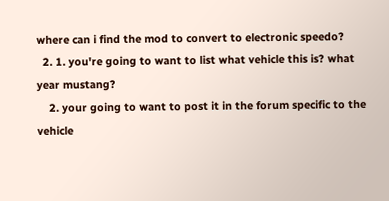where can i find the mod to convert to electronic speedo?
  2. 1. you're going to want to list what vehicle this is? what year mustang?
    2. your going to want to post it in the forum specific to the vehicle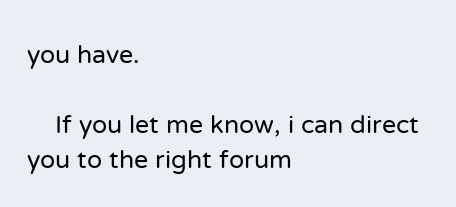you have.

    If you let me know, i can direct you to the right forum